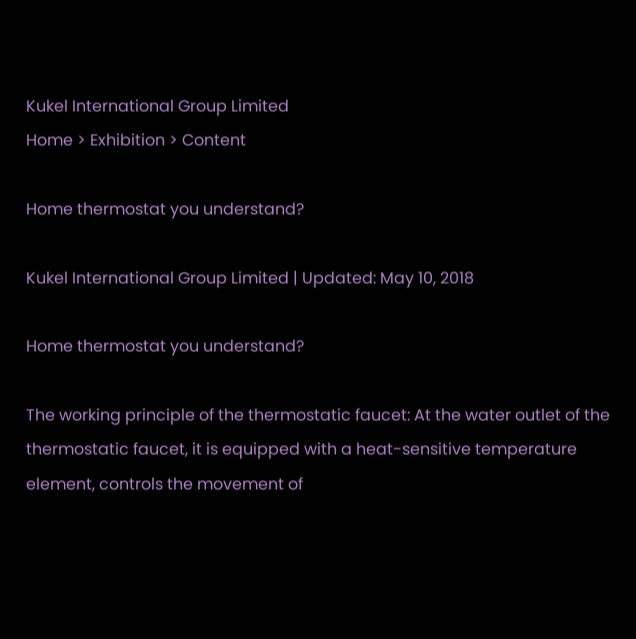Kukel International Group Limited
Home > Exhibition > Content

Home thermostat you understand?

Kukel International Group Limited | Updated: May 10, 2018

Home thermostat you understand?

The working principle of the thermostatic faucet: At the water outlet of the thermostatic faucet, it is equipped with a heat-sensitive temperature element, controls the movement of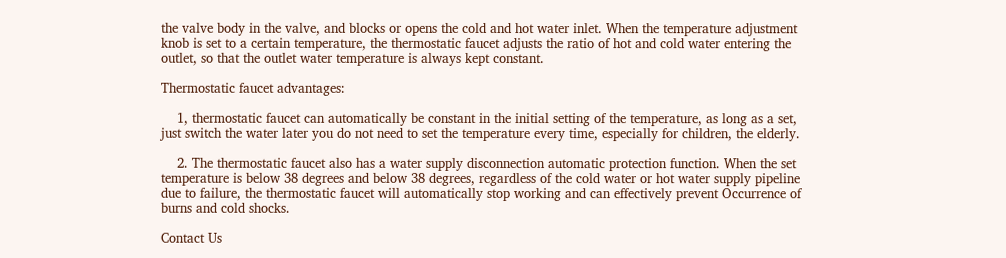the valve body in the valve, and blocks or opens the cold and hot water inlet. When the temperature adjustment knob is set to a certain temperature, the thermostatic faucet adjusts the ratio of hot and cold water entering the outlet, so that the outlet water temperature is always kept constant.

Thermostatic faucet advantages:

    1, thermostatic faucet can automatically be constant in the initial setting of the temperature, as long as a set, just switch the water later you do not need to set the temperature every time, especially for children, the elderly.

    2. The thermostatic faucet also has a water supply disconnection automatic protection function. When the set temperature is below 38 degrees and below 38 degrees, regardless of the cold water or hot water supply pipeline due to failure, the thermostatic faucet will automatically stop working and can effectively prevent Occurrence of burns and cold shocks.

Contact Us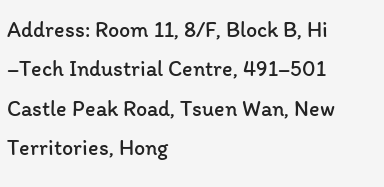Address: Room 11, 8/F, Block B, Hi –Tech Industrial Centre, 491–501 Castle Peak Road, Tsuen Wan, New Territories, Hong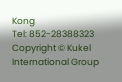Kong
Tel: 852-28388323
Copyright © Kukel International Group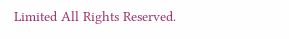Limited All Rights Reserved.